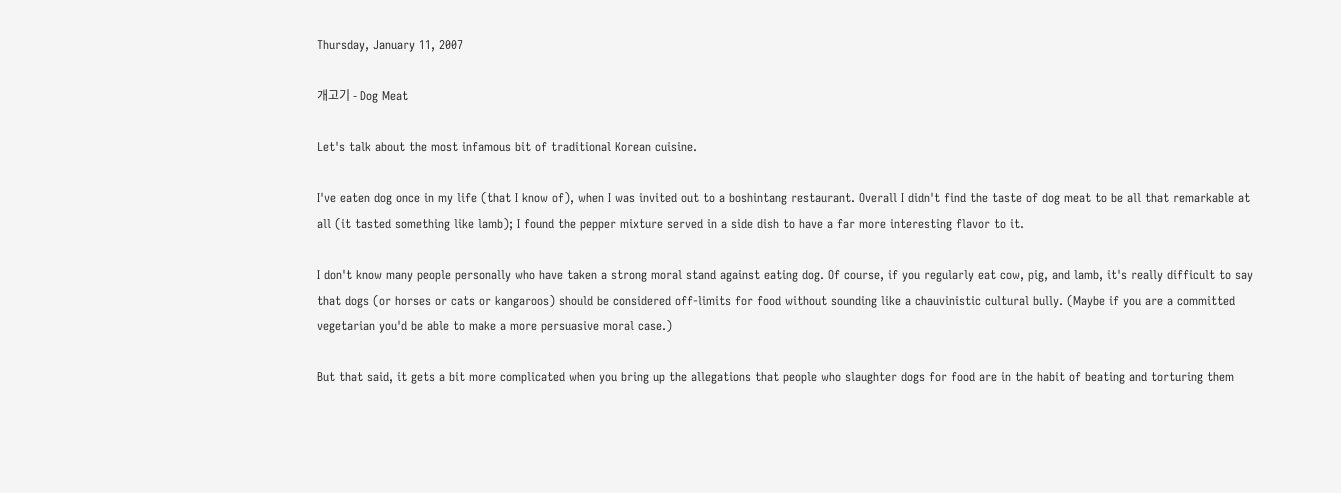Thursday, January 11, 2007

개고기 - Dog Meat

Let's talk about the most infamous bit of traditional Korean cuisine.

I've eaten dog once in my life (that I know of), when I was invited out to a boshintang restaurant. Overall I didn't find the taste of dog meat to be all that remarkable at all (it tasted something like lamb); I found the pepper mixture served in a side dish to have a far more interesting flavor to it.

I don't know many people personally who have taken a strong moral stand against eating dog. Of course, if you regularly eat cow, pig, and lamb, it's really difficult to say that dogs (or horses or cats or kangaroos) should be considered off-limits for food without sounding like a chauvinistic cultural bully. (Maybe if you are a committed vegetarian you'd be able to make a more persuasive moral case.)

But that said, it gets a bit more complicated when you bring up the allegations that people who slaughter dogs for food are in the habit of beating and torturing them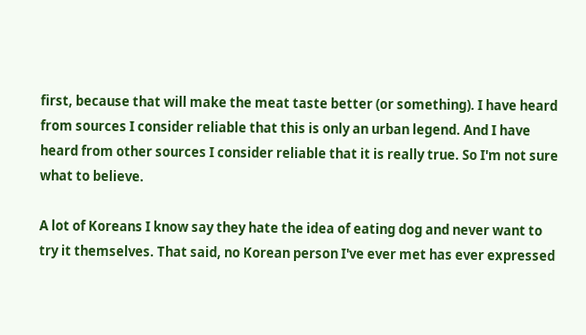first, because that will make the meat taste better (or something). I have heard from sources I consider reliable that this is only an urban legend. And I have heard from other sources I consider reliable that it is really true. So I'm not sure what to believe.

A lot of Koreans I know say they hate the idea of eating dog and never want to try it themselves. That said, no Korean person I've ever met has ever expressed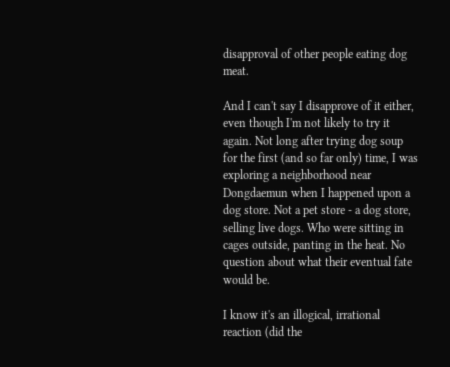disapproval of other people eating dog meat.

And I can't say I disapprove of it either, even though I'm not likely to try it again. Not long after trying dog soup for the first (and so far only) time, I was exploring a neighborhood near Dongdaemun when I happened upon a dog store. Not a pet store - a dog store, selling live dogs. Who were sitting in cages outside, panting in the heat. No question about what their eventual fate would be.

I know it's an illogical, irrational reaction (did the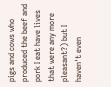pigs and cows who produced the beef and pork I eat have lives that were any more pleasant?) but I haven't even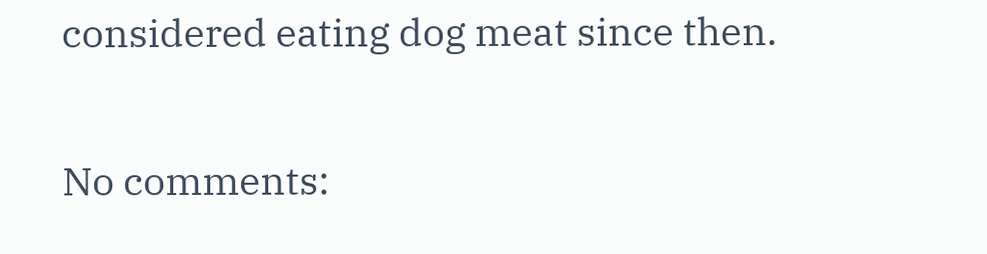considered eating dog meat since then.

No comments: